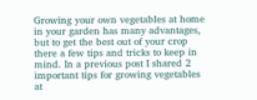Growing your own vegetables at home in your garden has many advantages, but to get the best out of your crop there a few tips and tricks to keep in mind. In a previous post I shared 2 important tips for growing vegetables at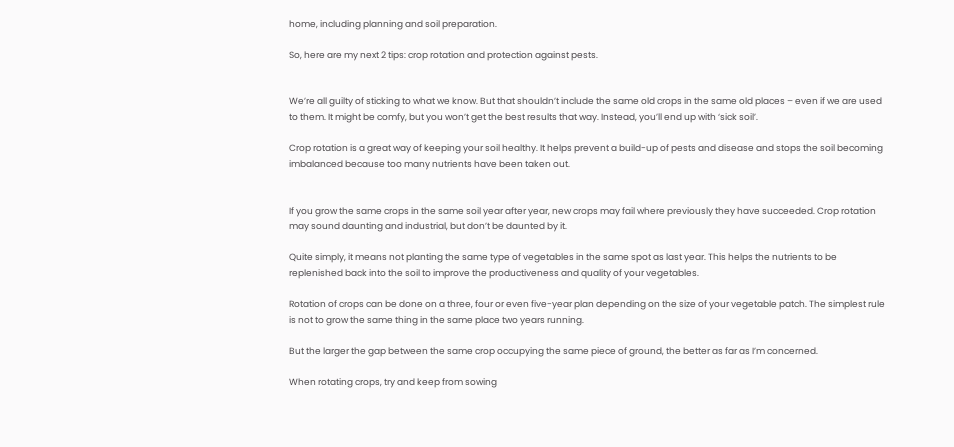home, including planning and soil preparation.

So, here are my next 2 tips: crop rotation and protection against pests.


We’re all guilty of sticking to what we know. But that shouldn’t include the same old crops in the same old places – even if we are used to them. It might be comfy, but you won’t get the best results that way. Instead, you’ll end up with ‘sick soil’.

Crop rotation is a great way of keeping your soil healthy. It helps prevent a build-up of pests and disease and stops the soil becoming imbalanced because too many nutrients have been taken out.


If you grow the same crops in the same soil year after year, new crops may fail where previously they have succeeded. Crop rotation may sound daunting and industrial, but don’t be daunted by it.

Quite simply, it means not planting the same type of vegetables in the same spot as last year. This helps the nutrients to be replenished back into the soil to improve the productiveness and quality of your vegetables.

Rotation of crops can be done on a three, four or even five-year plan depending on the size of your vegetable patch. The simplest rule is not to grow the same thing in the same place two years running.

But the larger the gap between the same crop occupying the same piece of ground, the better as far as I’m concerned.

When rotating crops, try and keep from sowing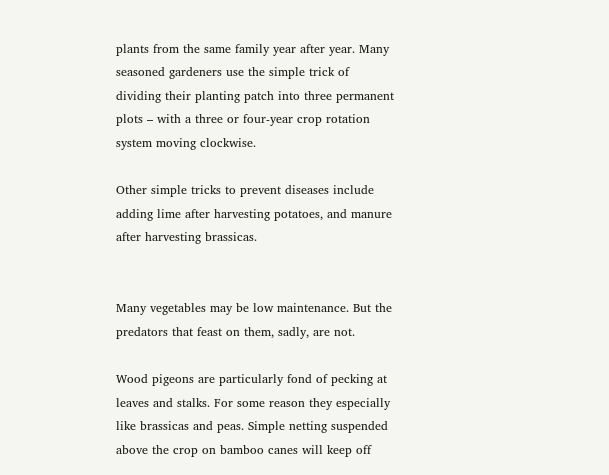plants from the same family year after year. Many seasoned gardeners use the simple trick of dividing their planting patch into three permanent plots – with a three or four-year crop rotation system moving clockwise.

Other simple tricks to prevent diseases include adding lime after harvesting potatoes, and manure after harvesting brassicas.


Many vegetables may be low maintenance. But the predators that feast on them, sadly, are not.

Wood pigeons are particularly fond of pecking at leaves and stalks. For some reason they especially like brassicas and peas. Simple netting suspended above the crop on bamboo canes will keep off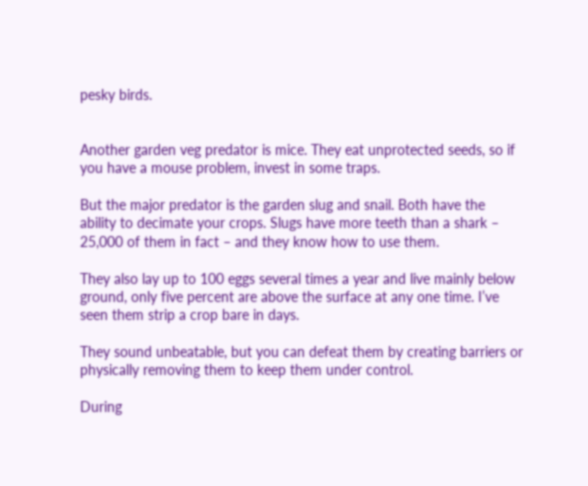pesky birds.


Another garden veg predator is mice. They eat unprotected seeds, so if you have a mouse problem, invest in some traps.

But the major predator is the garden slug and snail. Both have the ability to decimate your crops. Slugs have more teeth than a shark – 25,000 of them in fact – and they know how to use them.

They also lay up to 100 eggs several times a year and live mainly below ground, only five percent are above the surface at any one time. I’ve seen them strip a crop bare in days.

They sound unbeatable, but you can defeat them by creating barriers or physically removing them to keep them under control.

During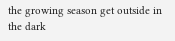the growing season get outside in the dark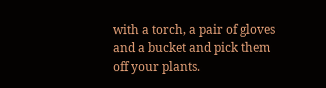with a torch, a pair of gloves and a bucket and pick them off your plants.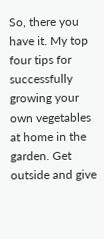So, there you have it. My top four tips for successfully growing your own vegetables at home in the garden. Get outside and give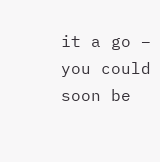it a go – you could soon be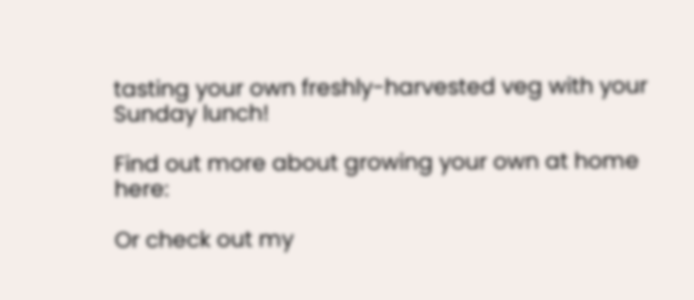tasting your own freshly-harvested veg with your Sunday lunch!

Find out more about growing your own at home here:

Or check out my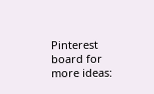Pinterest board for more ideas: